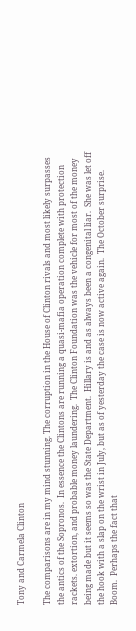Tony and Carmela Clinton

The comparisons are in my mind stunning. The corruption in the House of Clinton rivals and most likely surpasses the antics of the Sopronos.  In essence the Clintons are running a quasi-mafia operation complete with protection rackets. extortion, and probable money laundering.  The Clinton Foundation was the vehicle for most of the money being made but it seems so was the State Department.  Hillary is and as always been a congenital liar.  She was let off the hook with a slap on the wrist in July, but as of yesterday the case is now active again.  The October surprise. Boom.  Perhaps the fact that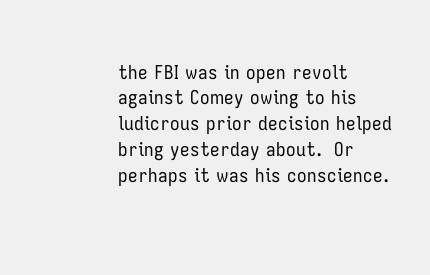the FBI was in open revolt against Comey owing to his ludicrous prior decision helped bring yesterday about.  Or perhaps it was his conscience.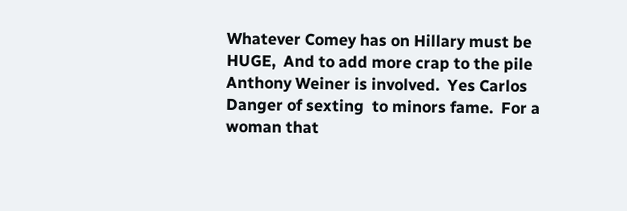Whatever Comey has on Hillary must be HUGE,  And to add more crap to the pile Anthony Weiner is involved.  Yes Carlos Danger of sexting  to minors fame.  For a woman that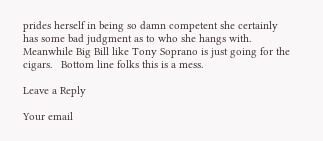prides herself in being so damn competent she certainly has some bad judgment as to who she hangs with.  Meanwhile Big Bill like Tony Soprano is just going for the cigars.   Bottom line folks this is a mess.

Leave a Reply

Your email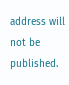address will not be published.